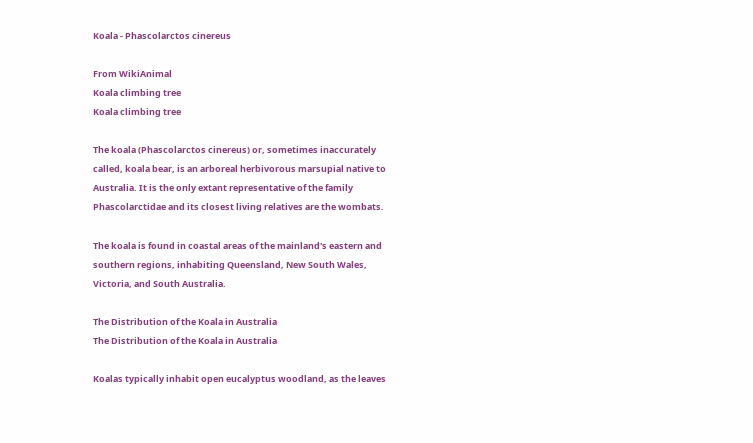Koala - Phascolarctos cinereus

From WikiAnimal
Koala climbing tree
Koala climbing tree

The koala (Phascolarctos cinereus) or, sometimes inaccurately called, koala bear, is an arboreal herbivorous marsupial native to Australia. It is the only extant representative of the family Phascolarctidae and its closest living relatives are the wombats.

The koala is found in coastal areas of the mainland's eastern and southern regions, inhabiting Queensland, New South Wales, Victoria, and South Australia.

The Distribution of the Koala in Australia
The Distribution of the Koala in Australia

Koalas typically inhabit open eucalyptus woodland, as the leaves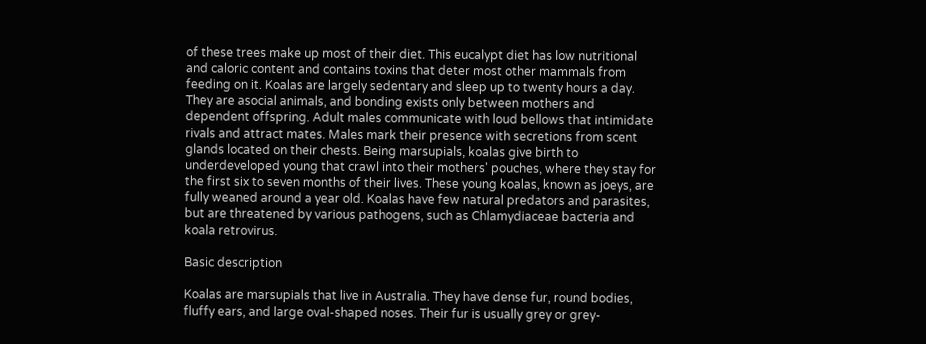of these trees make up most of their diet. This eucalypt diet has low nutritional and caloric content and contains toxins that deter most other mammals from feeding on it. Koalas are largely sedentary and sleep up to twenty hours a day. They are asocial animals, and bonding exists only between mothers and dependent offspring. Adult males communicate with loud bellows that intimidate rivals and attract mates. Males mark their presence with secretions from scent glands located on their chests. Being marsupials, koalas give birth to underdeveloped young that crawl into their mothers' pouches, where they stay for the first six to seven months of their lives. These young koalas, known as joeys, are fully weaned around a year old. Koalas have few natural predators and parasites, but are threatened by various pathogens, such as Chlamydiaceae bacteria and koala retrovirus.

Basic description

Koalas are marsupials that live in Australia. They have dense fur, round bodies, fluffy ears, and large oval-shaped noses. Their fur is usually grey or grey-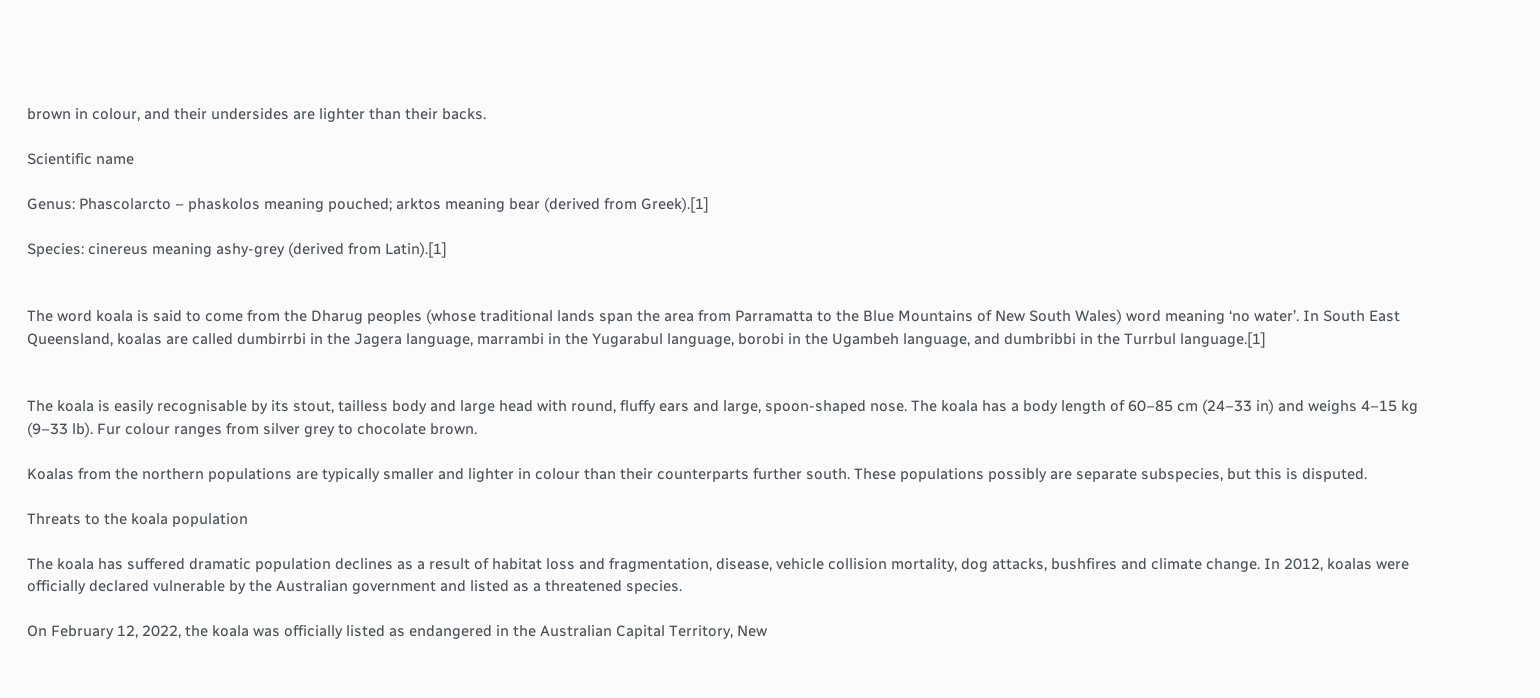brown in colour, and their undersides are lighter than their backs.

Scientific name

Genus: Phascolarcto – phaskolos meaning pouched; arktos meaning bear (derived from Greek).[1]

Species: cinereus meaning ashy-grey (derived from Latin).[1]


The word koala is said to come from the Dharug peoples (whose traditional lands span the area from Parramatta to the Blue Mountains of New South Wales) word meaning ‘no water’. In South East Queensland, koalas are called dumbirrbi in the Jagera language, marrambi in the Yugarabul language, borobi in the Ugambeh language, and dumbribbi in the Turrbul language.[1]


The koala is easily recognisable by its stout, tailless body and large head with round, fluffy ears and large, spoon-shaped nose. The koala has a body length of 60–85 cm (24–33 in) and weighs 4–15 kg (9–33 lb). Fur colour ranges from silver grey to chocolate brown.

Koalas from the northern populations are typically smaller and lighter in colour than their counterparts further south. These populations possibly are separate subspecies, but this is disputed.

Threats to the koala population

The koala has suffered dramatic population declines as a result of habitat loss and fragmentation, disease, vehicle collision mortality, dog attacks, bushfires and climate change. In 2012, koalas were officially declared vulnerable by the Australian government and listed as a threatened species.

On February 12, 2022, the koala was officially listed as endangered in the Australian Capital Territory, New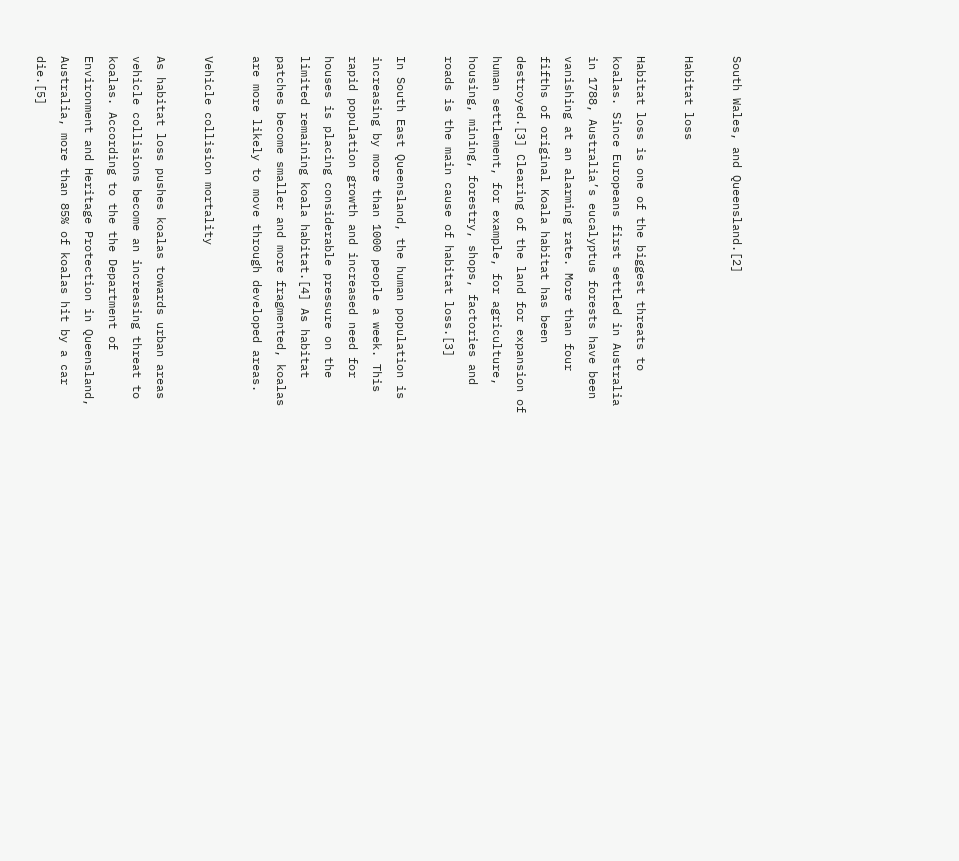South Wales, and Queensland.[2]

Habitat loss

Habitat loss is one of the biggest threats to koalas. Since Europeans first settled in Australia in 1788, Australia’s eucalyptus forests have been vanishing at an alarming rate. More than four fifths of original Koala habitat has been destroyed.[3] Clearing of the land for expansion of human settlement, for example, for agriculture, housing, mining, forestry, shops, factories and roads is the main cause of habitat loss.[3]

In South East Queensland, the human population is increasing by more than 1000 people a week. This rapid population growth and increased need for houses is placing considerable pressure on the limited remaining koala habitat.[4] As habitat patches become smaller and more fragmented, koalas are more likely to move through developed areas.

Vehicle collision mortality

As habitat loss pushes koalas towards urban areas vehicle collisions become an increasing threat to koalas. According to the the Department of Environment and Heritage Protection in Queensland, Australia, more than 85% of koalas hit by a car die.[5]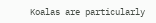Koalas are particularly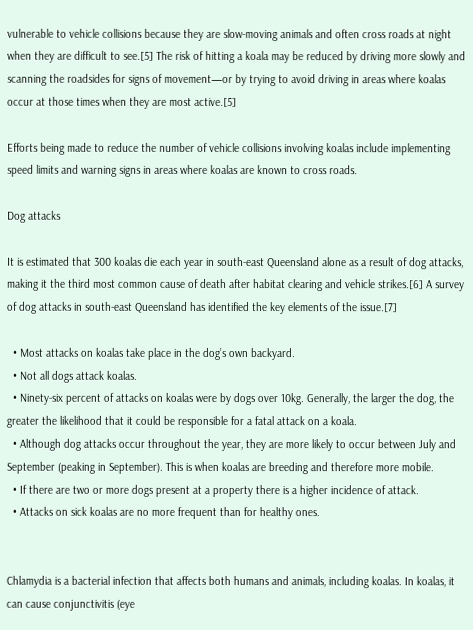vulnerable to vehicle collisions because they are slow-moving animals and often cross roads at night when they are difficult to see.[5] The risk of hitting a koala may be reduced by driving more slowly and scanning the roadsides for signs of movement—or by trying to avoid driving in areas where koalas occur at those times when they are most active.[5]

Efforts being made to reduce the number of vehicle collisions involving koalas include implementing speed limits and warning signs in areas where koalas are known to cross roads.

Dog attacks

It is estimated that 300 koalas die each year in south-east Queensland alone as a result of dog attacks, making it the third most common cause of death after habitat clearing and vehicle strikes.[6] A survey of dog attacks in south-east Queensland has identified the key elements of the issue.[7]

  • Most attacks on koalas take place in the dog’s own backyard.
  • Not all dogs attack koalas.
  • Ninety-six percent of attacks on koalas were by dogs over 10kg. Generally, the larger the dog, the greater the likelihood that it could be responsible for a fatal attack on a koala.
  • Although dog attacks occur throughout the year, they are more likely to occur between July and September (peaking in September). This is when koalas are breeding and therefore more mobile.
  • If there are two or more dogs present at a property there is a higher incidence of attack.
  • Attacks on sick koalas are no more frequent than for healthy ones.


Chlamydia is a bacterial infection that affects both humans and animals, including koalas. In koalas, it can cause conjunctivitis (eye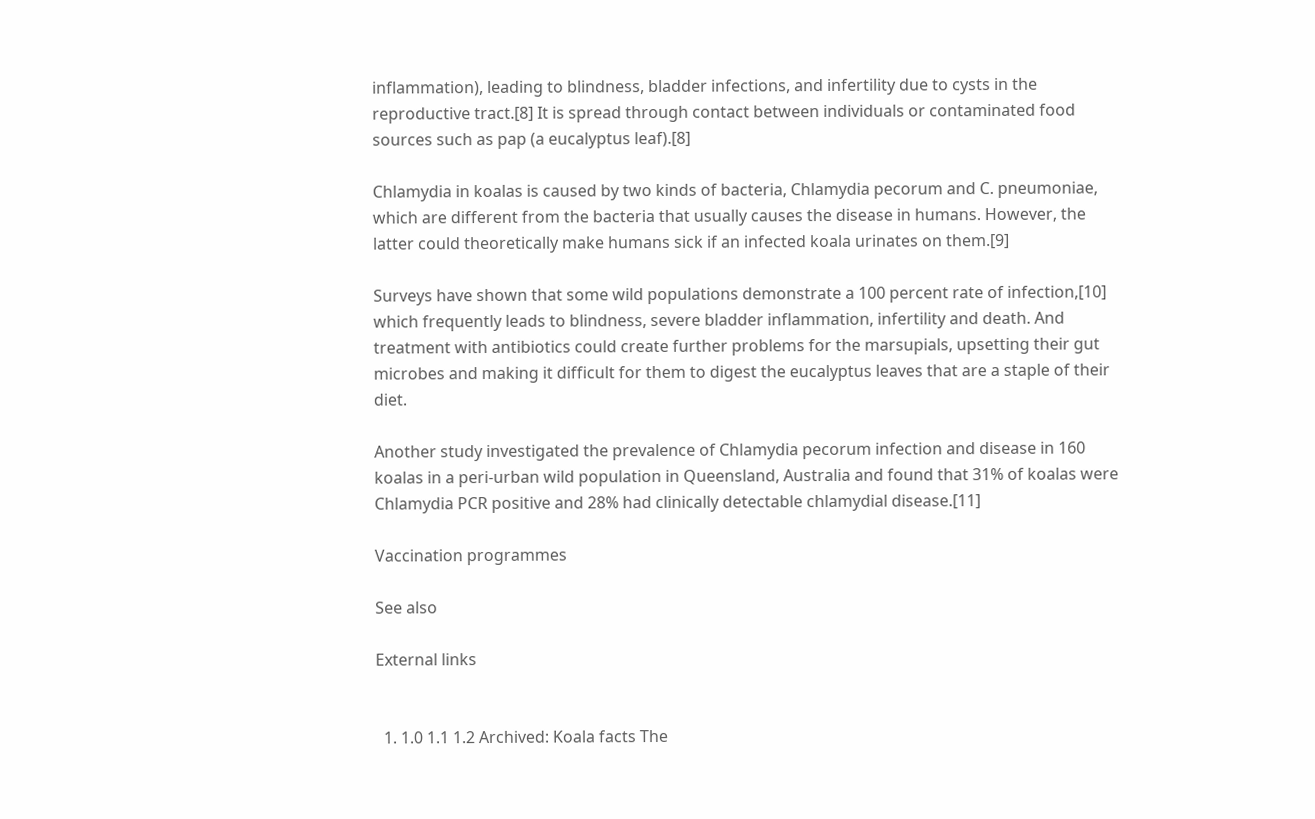inflammation), leading to blindness, bladder infections, and infertility due to cysts in the reproductive tract.[8] It is spread through contact between individuals or contaminated food sources such as pap (a eucalyptus leaf).[8]

Chlamydia in koalas is caused by two kinds of bacteria, Chlamydia pecorum and C. pneumoniae, which are different from the bacteria that usually causes the disease in humans. However, the latter could theoretically make humans sick if an infected koala urinates on them.[9]

Surveys have shown that some wild populations demonstrate a 100 percent rate of infection,[10] which frequently leads to blindness, severe bladder inflammation, infertility and death. And treatment with antibiotics could create further problems for the marsupials, upsetting their gut microbes and making it difficult for them to digest the eucalyptus leaves that are a staple of their diet.

Another study investigated the prevalence of Chlamydia pecorum infection and disease in 160 koalas in a peri-urban wild population in Queensland, Australia and found that 31% of koalas were Chlamydia PCR positive and 28% had clinically detectable chlamydial disease.[11]

Vaccination programmes

See also

External links


  1. 1.0 1.1 1.2 Archived: Koala facts The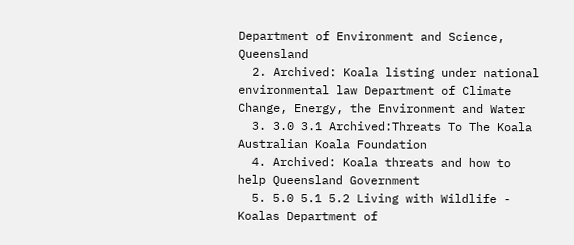Department of Environment and Science, Queensland
  2. Archived: Koala listing under national environmental law Department of Climate Change, Energy, the Environment and Water
  3. 3.0 3.1 Archived:Threats To The Koala Australian Koala Foundation
  4. Archived: Koala threats and how to help Queensland Government
  5. 5.0 5.1 5.2 Living with Wildlife - Koalas Department of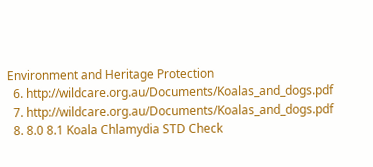Environment and Heritage Protection
  6. http://wildcare.org.au/Documents/Koalas_and_dogs.pdf
  7. http://wildcare.org.au/Documents/Koalas_and_dogs.pdf
  8. 8.0 8.1 Koala Chlamydia STD Check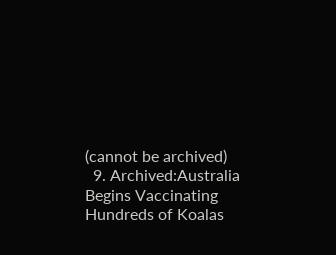(cannot be archived)
  9. Archived:Australia Begins Vaccinating Hundreds of Koalas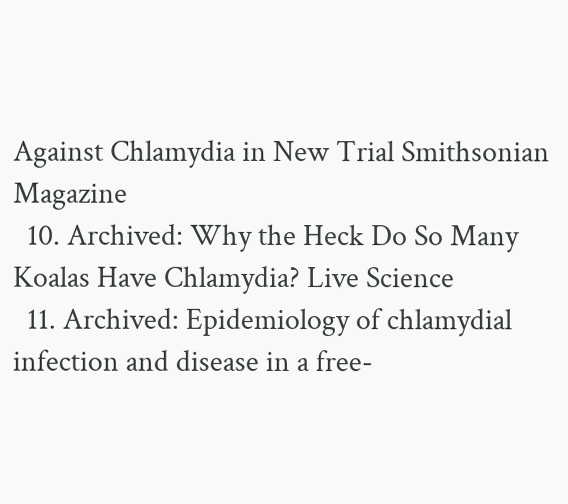Against Chlamydia in New Trial Smithsonian Magazine
  10. Archived: Why the Heck Do So Many Koalas Have Chlamydia? Live Science
  11. Archived: Epidemiology of chlamydial infection and disease in a free-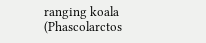ranging koala (Phascolarctos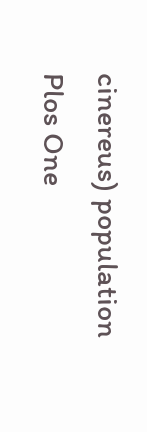cinereus) population Plos One